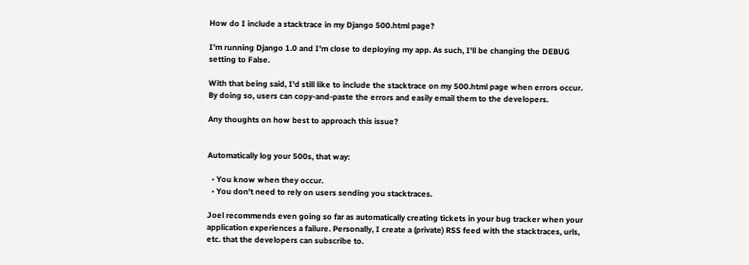How do I include a stacktrace in my Django 500.html page?

I'm running Django 1.0 and I'm close to deploying my app. As such, I'll be changing the DEBUG setting to False.

With that being said, I'd still like to include the stacktrace on my 500.html page when errors occur. By doing so, users can copy-and-paste the errors and easily email them to the developers.

Any thoughts on how best to approach this issue?


Automatically log your 500s, that way:

  • You know when they occur.
  • You don't need to rely on users sending you stacktraces.

Joel recommends even going so far as automatically creating tickets in your bug tracker when your application experiences a failure. Personally, I create a (private) RSS feed with the stacktraces, urls, etc. that the developers can subscribe to.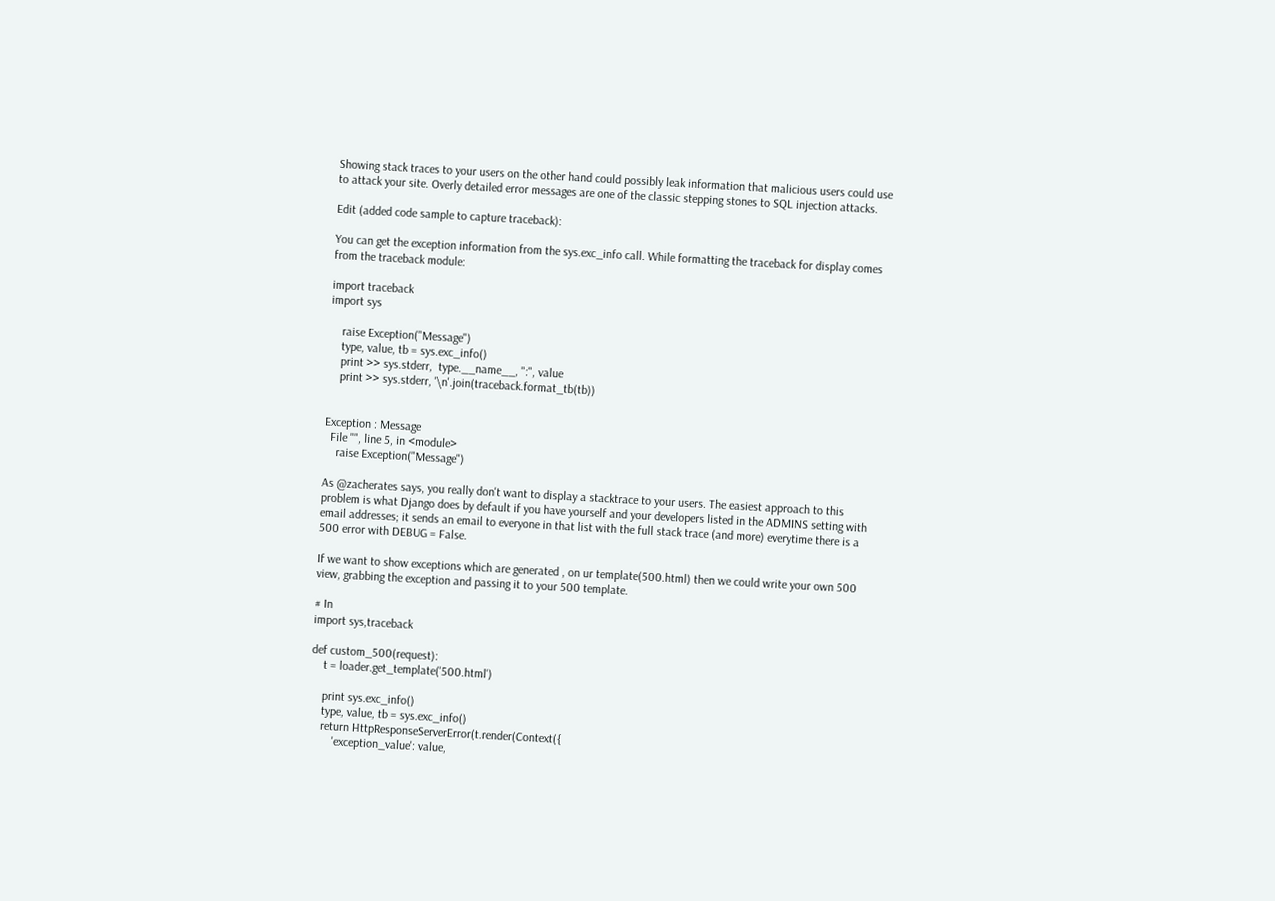Showing stack traces to your users on the other hand could possibly leak information that malicious users could use to attack your site. Overly detailed error messages are one of the classic stepping stones to SQL injection attacks.

Edit (added code sample to capture traceback):

You can get the exception information from the sys.exc_info call. While formatting the traceback for display comes from the traceback module:

import traceback
import sys

    raise Exception("Message")
    type, value, tb = sys.exc_info()
    print >> sys.stderr,  type.__name__, ":", value
    print >> sys.stderr, '\n'.join(traceback.format_tb(tb))


Exception : Message
  File "", line 5, in <module>
    raise Exception("Message")

As @zacherates says, you really don't want to display a stacktrace to your users. The easiest approach to this problem is what Django does by default if you have yourself and your developers listed in the ADMINS setting with email addresses; it sends an email to everyone in that list with the full stack trace (and more) everytime there is a 500 error with DEBUG = False.

If we want to show exceptions which are generated , on ur template(500.html) then we could write your own 500 view, grabbing the exception and passing it to your 500 template.

# In
import sys,traceback

def custom_500(request):
    t = loader.get_template('500.html')

    print sys.exc_info()
    type, value, tb = sys.exc_info()
    return HttpResponseServerError(t.render(Context({
        'exception_value': value,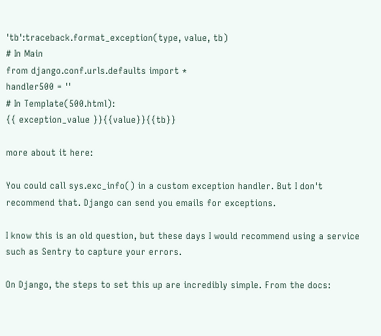'tb':traceback.format_exception(type, value, tb)
# In Main
from django.conf.urls.defaults import *
handler500 = ''
# In Template(500.html):
{{ exception_value }}{{value}}{{tb}}

more about it here:

You could call sys.exc_info() in a custom exception handler. But I don't recommend that. Django can send you emails for exceptions.

I know this is an old question, but these days I would recommend using a service such as Sentry to capture your errors.

On Django, the steps to set this up are incredibly simple. From the docs: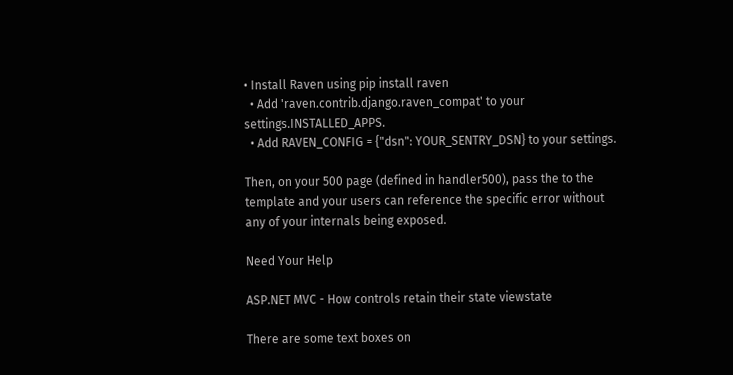• Install Raven using pip install raven
  • Add 'raven.contrib.django.raven_compat' to your settings.INSTALLED_APPS.
  • Add RAVEN_CONFIG = {"dsn": YOUR_SENTRY_DSN} to your settings.

Then, on your 500 page (defined in handler500), pass the to the template and your users can reference the specific error without any of your internals being exposed.

Need Your Help

ASP.NET MVC - How controls retain their state viewstate

There are some text boxes on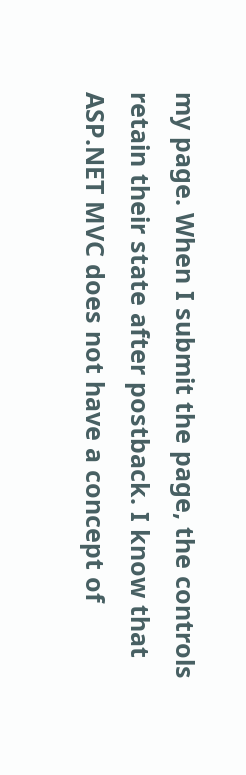my page. When I submit the page, the controls retain their state after postback. I know that ASP.NET MVC does not have a concept of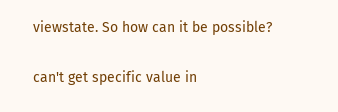viewstate. So how can it be possible?

can't get specific value in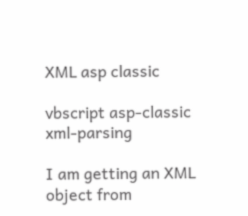XML asp classic

vbscript asp-classic xml-parsing

I am getting an XML object from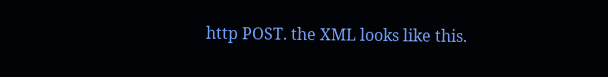http POST. the XML looks like this.